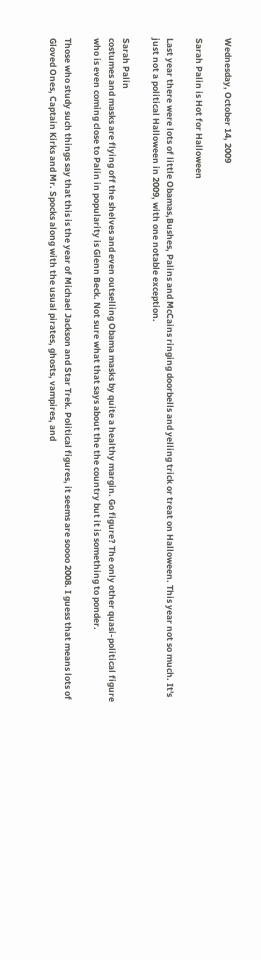Wednesday, October 14, 2009

Sarah Palin is Hot for Halloween

Last year there were lots of little Obamas,Bushes, Palins and McCains ringing doorbells and yelling trick or treat on Halloween. This year not so much. It's just not a political Halloween in 2009, with one notable exception.

Sarah Palin
costumes and masks are flying off the shelves and even outselling Obama masks by quite a healthy margin. Go figure? The only other quasi-political figure who is even coming close to Palin in popularity is Glenn Beck. Not sure what that says about the the country but it is something to ponder.

Those who study such things say that this is the year of Michael Jackson and Star Trek. Political figures, it seems are soooo 2008. I guess that means lots of Gloved Ones, Captain Kirks and Mr. Spocks along with the usual pirates, ghosts, vampires, and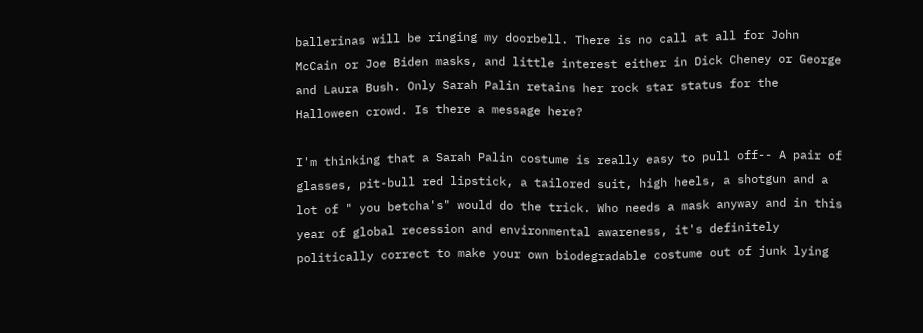ballerinas will be ringing my doorbell. There is no call at all for John McCain or Joe Biden masks, and little interest either in Dick Cheney or George and Laura Bush. Only Sarah Palin retains her rock star status for the Halloween crowd. Is there a message here?

I'm thinking that a Sarah Palin costume is really easy to pull off-- A pair of glasses, pit-bull red lipstick, a tailored suit, high heels, a shotgun and a lot of " you betcha's" would do the trick. Who needs a mask anyway and in this year of global recession and environmental awareness, it's definitely politically correct to make your own biodegradable costume out of junk lying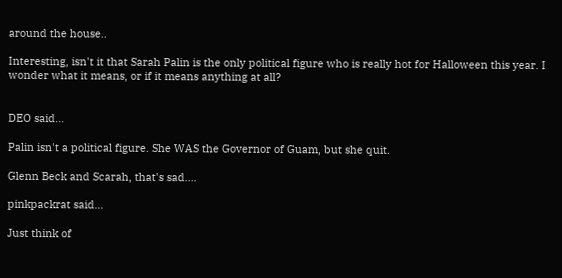around the house..

Interesting, isn't it that Sarah Palin is the only political figure who is really hot for Halloween this year. I wonder what it means, or if it means anything at all?


DEO said...

Palin isn't a political figure. She WAS the Governor of Guam, but she quit.

Glenn Beck and Scarah, that's sad....

pinkpackrat said...

Just think of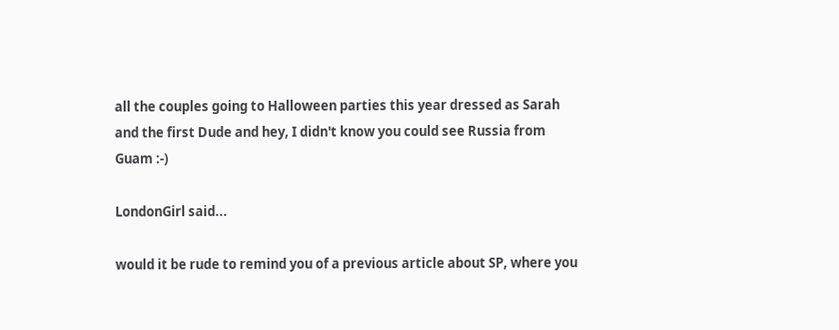all the couples going to Halloween parties this year dressed as Sarah and the first Dude and hey, I didn't know you could see Russia from Guam :-)

LondonGirl said...

would it be rude to remind you of a previous article about SP, where you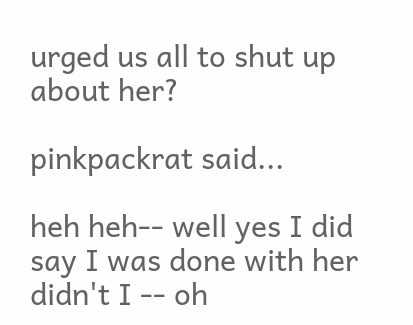urged us all to shut up about her?

pinkpackrat said...

heh heh-- well yes I did say I was done with her didn't I -- oh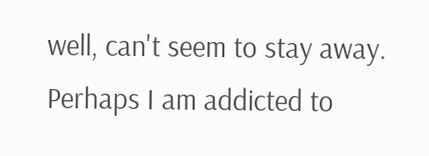well, can't seem to stay away. Perhaps I am addicted to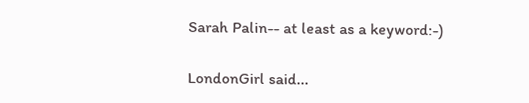Sarah Palin-- at least as a keyword:-)

LondonGirl said...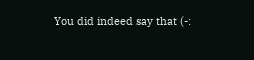You did indeed say that (-: